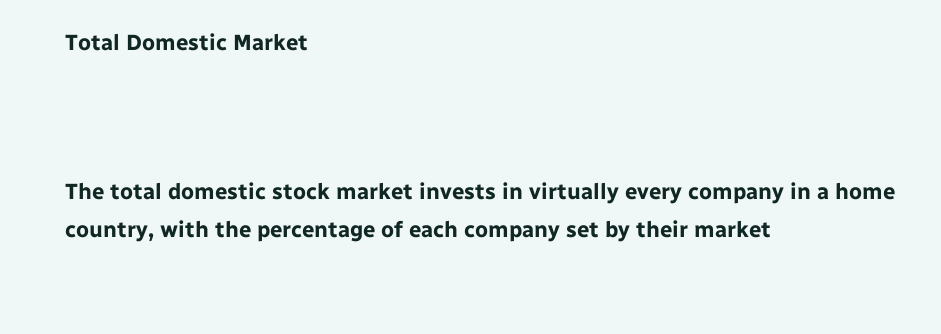Total Domestic Market



The total domestic stock market invests in virtually every company in a home country, with the percentage of each company set by their market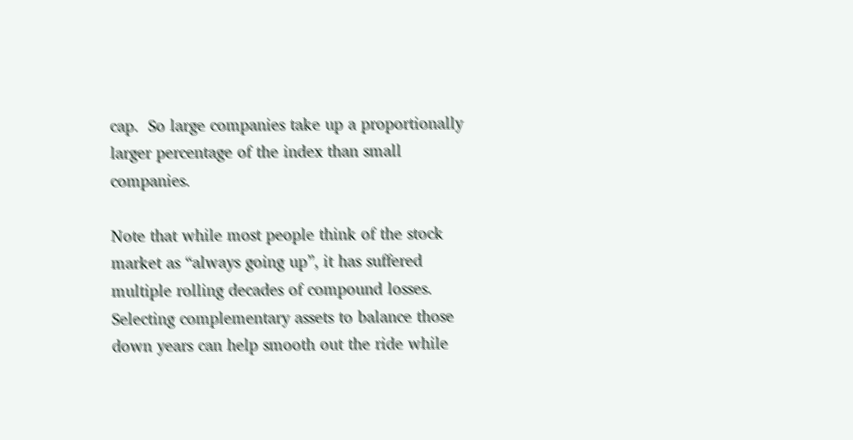cap.  So large companies take up a proportionally larger percentage of the index than small companies.

Note that while most people think of the stock market as “always going up”, it has suffered multiple rolling decades of compound losses. Selecting complementary assets to balance those down years can help smooth out the ride while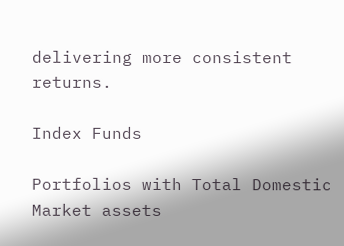delivering more consistent returns.

Index Funds

Portfolios with Total Domestic Market assets